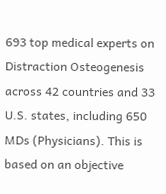693 top medical experts on Distraction Osteogenesis across 42 countries and 33 U.S. states, including 650 MDs (Physicians). This is based on an objective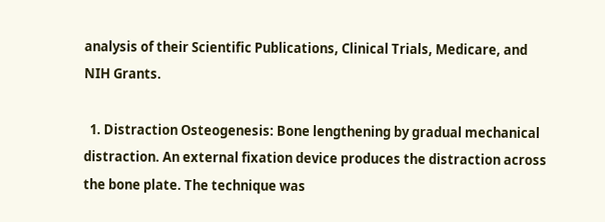analysis of their Scientific Publications, Clinical Trials, Medicare, and NIH Grants.

  1. Distraction Osteogenesis: Bone lengthening by gradual mechanical distraction. An external fixation device produces the distraction across the bone plate. The technique was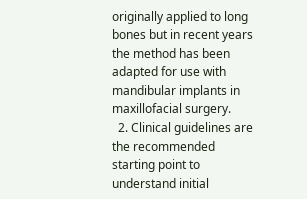originally applied to long bones but in recent years the method has been adapted for use with mandibular implants in maxillofacial surgery.
  2. Clinical guidelines are the recommended starting point to understand initial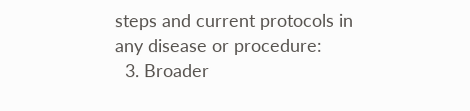steps and current protocols in any disease or procedure:
  3. Broader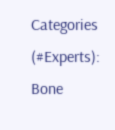Categories (#Experts): Bone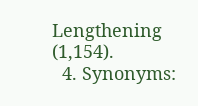Lengthening (1,154).
  4. Synonyms: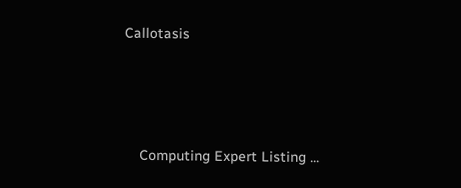Callotasis




    Computing Expert Listing ...